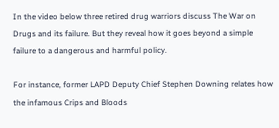In the video below three retired drug warriors discuss The War on Drugs and its failure. But they reveal how it goes beyond a simple failure to a dangerous and harmful policy.

For instance, former LAPD Deputy Chief Stephen Downing relates how the infamous Crips and Bloods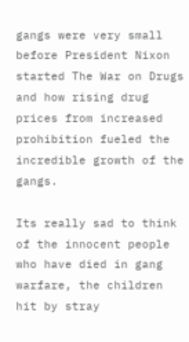gangs were very small before President Nixon started The War on Drugs and how rising drug prices from increased prohibition fueled the incredible growth of the gangs.

Its really sad to think of the innocent people who have died in gang warfare, the children hit by stray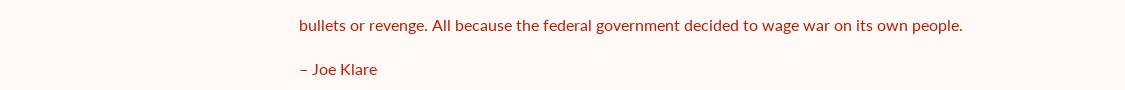bullets or revenge. All because the federal government decided to wage war on its own people.

– Joe Klare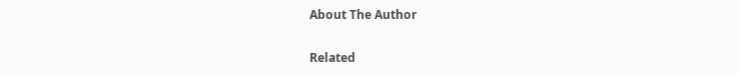About The Author

Related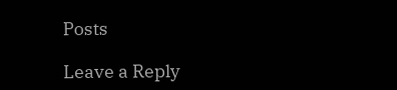Posts

Leave a Reply